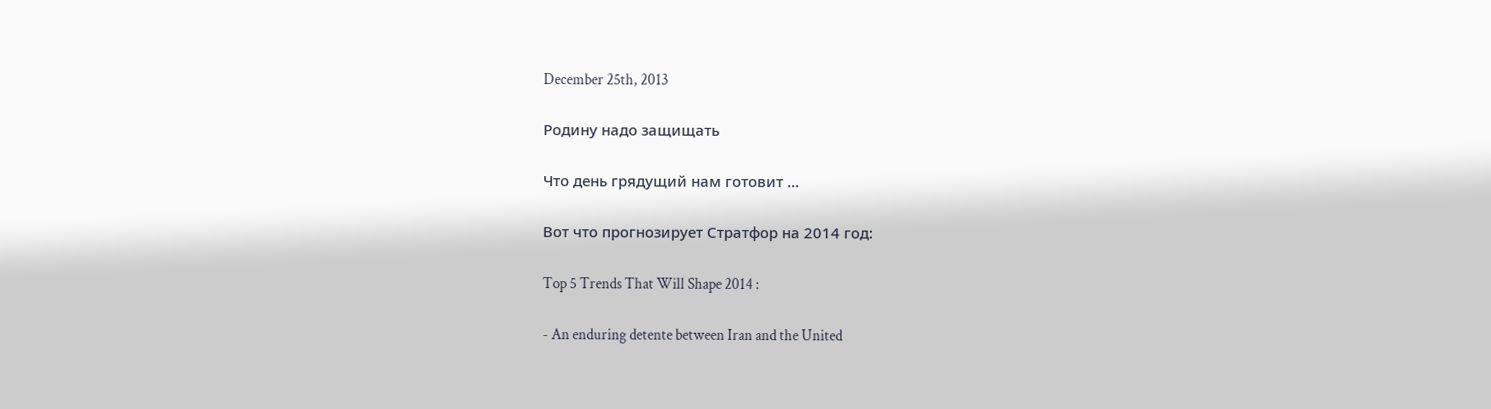December 25th, 2013

Родину надо защищать

Что день грядущий нам готовит ...

Вот что прогнозирует Стратфор на 2014 год:

Top 5 Trends That Will Shape 2014 :

- An enduring detente between Iran and the United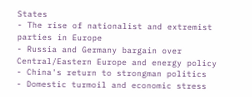States
- The rise of nationalist and extremist parties in Europe
- Russia and Germany bargain over Central/Eastern Europe and energy policy
- China's return to strongman politics
- Domestic turmoil and economic stress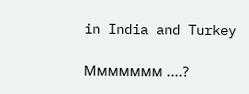in India and Turkey

Ммммммм ....?